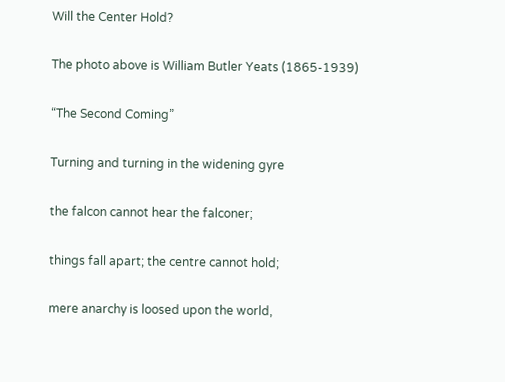Will the Center Hold?

The photo above is William Butler Yeats (1865-1939)

“The Second Coming”

Turning and turning in the widening gyre

the falcon cannot hear the falconer;

things fall apart; the centre cannot hold;

mere anarchy is loosed upon the world,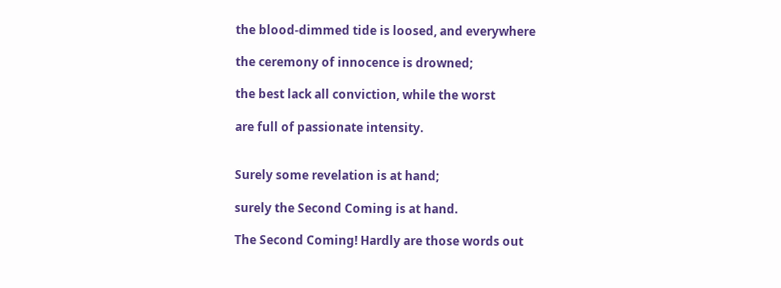the blood-dimmed tide is loosed, and everywhere

the ceremony of innocence is drowned;

the best lack all conviction, while the worst

are full of passionate intensity.


Surely some revelation is at hand;

surely the Second Coming is at hand.

The Second Coming! Hardly are those words out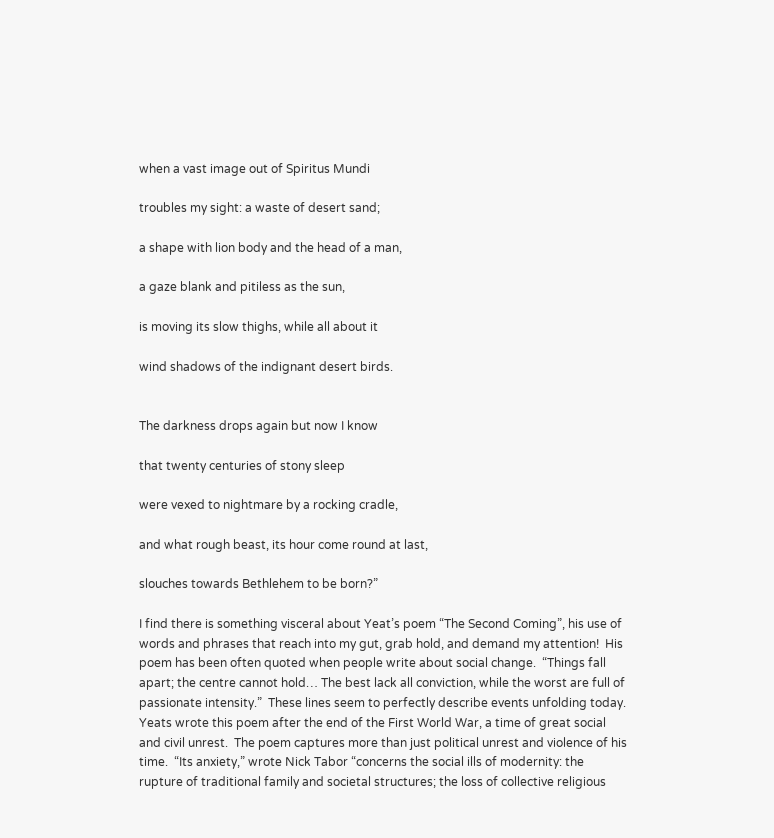when a vast image out of Spiritus Mundi

troubles my sight: a waste of desert sand;

a shape with lion body and the head of a man,

a gaze blank and pitiless as the sun,

is moving its slow thighs, while all about it

wind shadows of the indignant desert birds.


The darkness drops again but now I know

that twenty centuries of stony sleep

were vexed to nightmare by a rocking cradle,

and what rough beast, its hour come round at last,

slouches towards Bethlehem to be born?”

I find there is something visceral about Yeat’s poem “The Second Coming”, his use of words and phrases that reach into my gut, grab hold, and demand my attention!  His poem has been often quoted when people write about social change.  “Things fall apart; the centre cannot hold… The best lack all conviction, while the worst are full of passionate intensity.”  These lines seem to perfectly describe events unfolding today.  Yeats wrote this poem after the end of the First World War, a time of great social and civil unrest.  The poem captures more than just political unrest and violence of his time.  “Its anxiety,” wrote Nick Tabor “concerns the social ills of modernity: the rupture of traditional family and societal structures; the loss of collective religious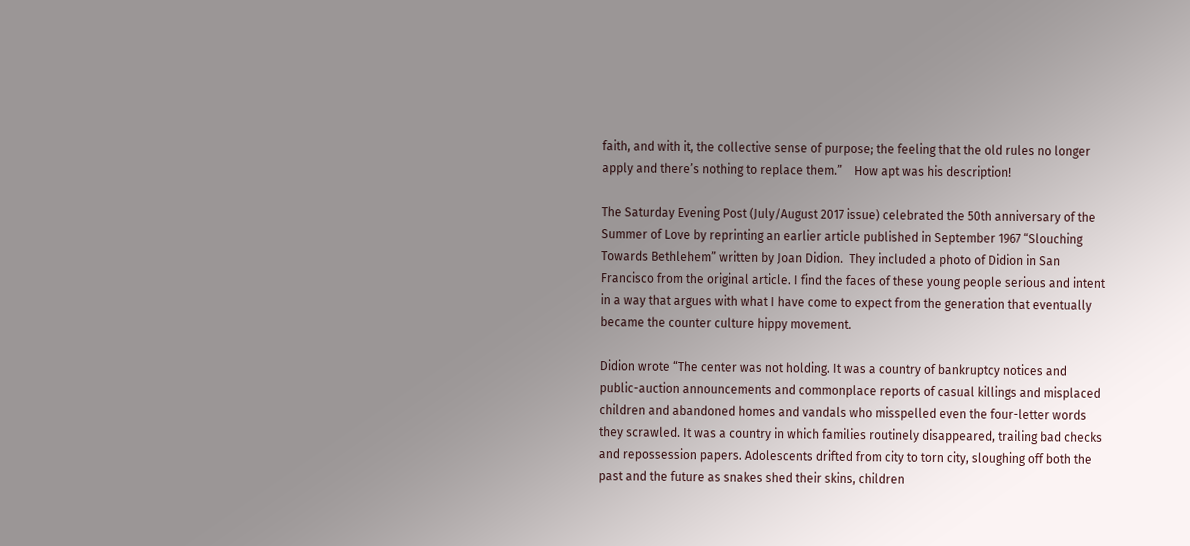faith, and with it, the collective sense of purpose; the feeling that the old rules no longer apply and there’s nothing to replace them.”    How apt was his description!

The Saturday Evening Post (July/August 2017 issue) celebrated the 50th anniversary of the Summer of Love by reprinting an earlier article published in September 1967 “Slouching Towards Bethlehem” written by Joan Didion.  They included a photo of Didion in San Francisco from the original article. I find the faces of these young people serious and intent in a way that argues with what I have come to expect from the generation that eventually became the counter culture hippy movement.

Didion wrote “The center was not holding. It was a country of bankruptcy notices and public-auction announcements and commonplace reports of casual killings and misplaced children and abandoned homes and vandals who misspelled even the four-letter words they scrawled. It was a country in which families routinely disappeared, trailing bad checks and repossession papers. Adolescents drifted from city to torn city, sloughing off both the past and the future as snakes shed their skins, children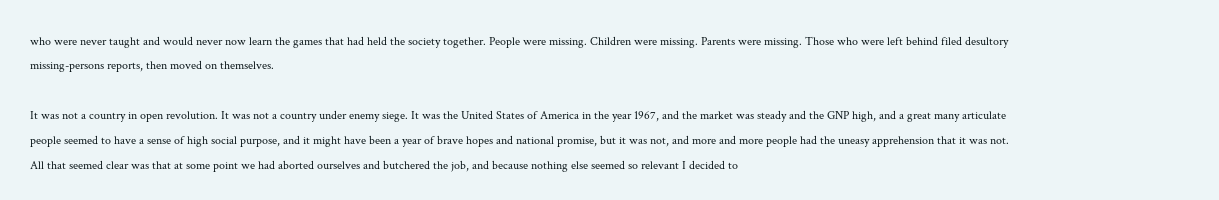who were never taught and would never now learn the games that had held the society together. People were missing. Children were missing. Parents were missing. Those who were left behind filed desultory missing-persons reports, then moved on themselves.

It was not a country in open revolution. It was not a country under enemy siege. It was the United States of America in the year 1967, and the market was steady and the GNP high, and a great many articulate people seemed to have a sense of high social purpose, and it might have been a year of brave hopes and national promise, but it was not, and more and more people had the uneasy apprehension that it was not. All that seemed clear was that at some point we had aborted ourselves and butchered the job, and because nothing else seemed so relevant I decided to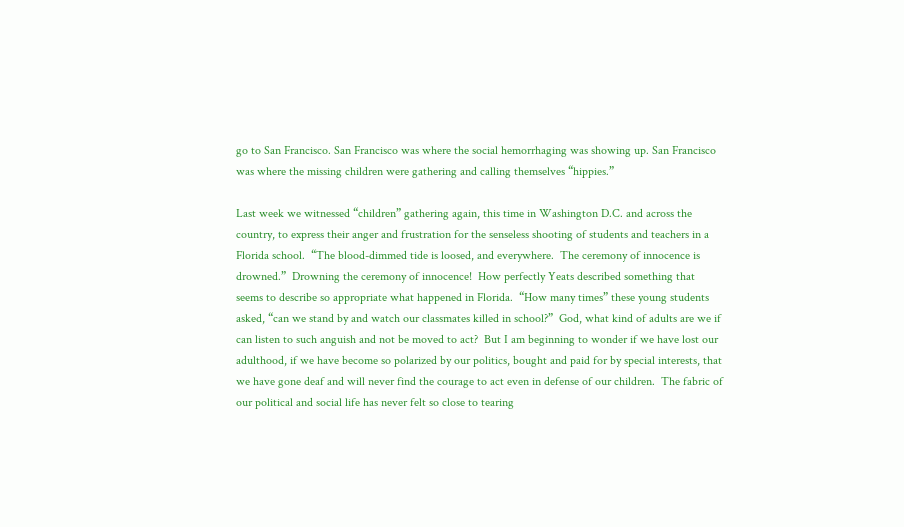go to San Francisco. San Francisco was where the social hemorrhaging was showing up. San Francisco was where the missing children were gathering and calling themselves “hippies.”

Last week we witnessed “children” gathering again, this time in Washington D.C. and across the country, to express their anger and frustration for the senseless shooting of students and teachers in a Florida school.  “The blood-dimmed tide is loosed, and everywhere.  The ceremony of innocence is drowned.”  Drowning the ceremony of innocence!  How perfectly Yeats described something that seems to describe so appropriate what happened in Florida.  “How many times” these young students asked, “can we stand by and watch our classmates killed in school?”  God, what kind of adults are we if can listen to such anguish and not be moved to act?  But I am beginning to wonder if we have lost our adulthood, if we have become so polarized by our politics, bought and paid for by special interests, that we have gone deaf and will never find the courage to act even in defense of our children.  The fabric of our political and social life has never felt so close to tearing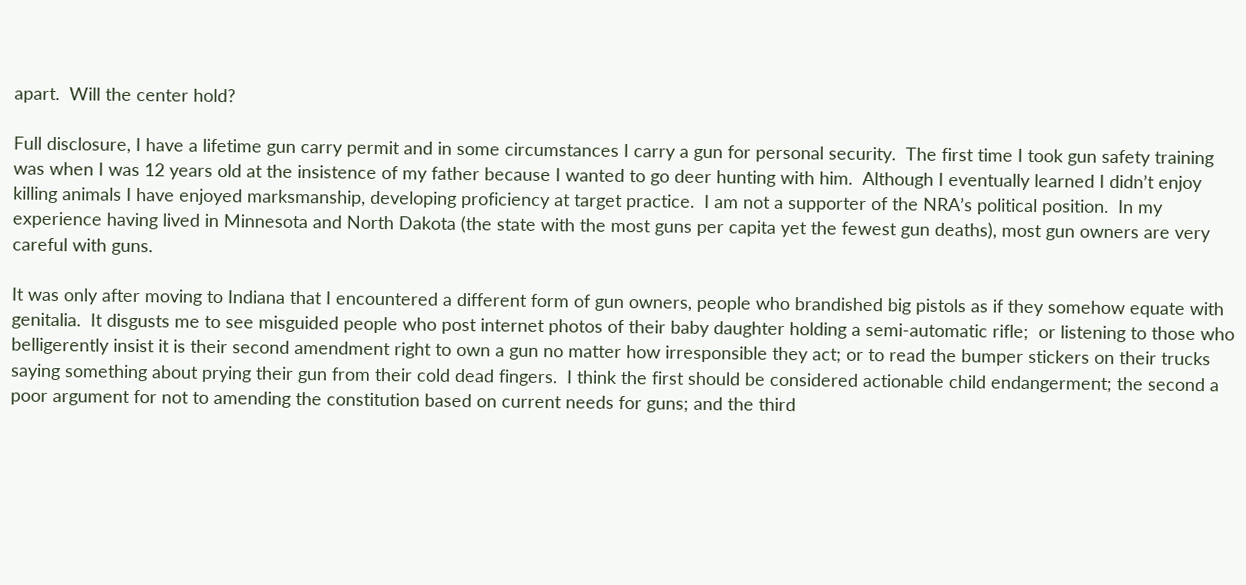apart.  Will the center hold?

Full disclosure, I have a lifetime gun carry permit and in some circumstances I carry a gun for personal security.  The first time I took gun safety training was when I was 12 years old at the insistence of my father because I wanted to go deer hunting with him.  Although I eventually learned I didn’t enjoy killing animals I have enjoyed marksmanship, developing proficiency at target practice.  I am not a supporter of the NRA’s political position.  In my experience having lived in Minnesota and North Dakota (the state with the most guns per capita yet the fewest gun deaths), most gun owners are very careful with guns.

It was only after moving to Indiana that I encountered a different form of gun owners, people who brandished big pistols as if they somehow equate with genitalia.  It disgusts me to see misguided people who post internet photos of their baby daughter holding a semi-automatic rifle;  or listening to those who belligerently insist it is their second amendment right to own a gun no matter how irresponsible they act; or to read the bumper stickers on their trucks saying something about prying their gun from their cold dead fingers.  I think the first should be considered actionable child endangerment; the second a poor argument for not to amending the constitution based on current needs for guns; and the third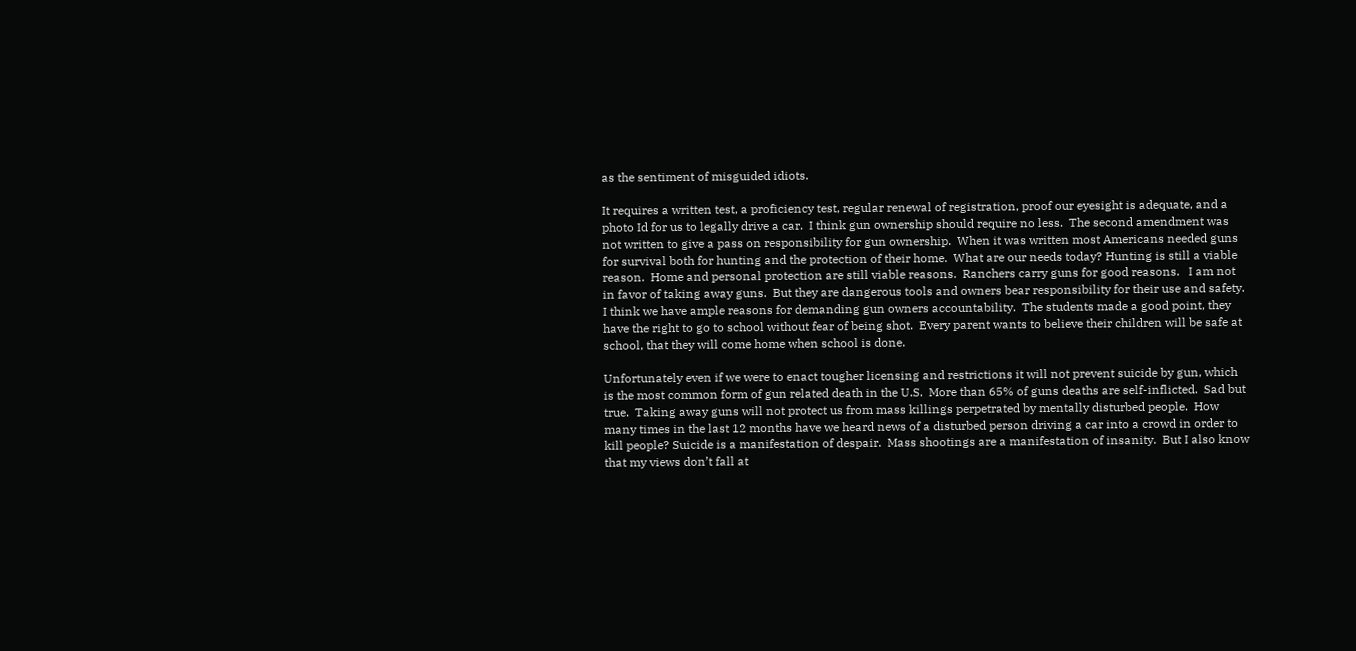as the sentiment of misguided idiots.

It requires a written test, a proficiency test, regular renewal of registration, proof our eyesight is adequate, and a photo Id for us to legally drive a car.  I think gun ownership should require no less.  The second amendment was not written to give a pass on responsibility for gun ownership.  When it was written most Americans needed guns for survival both for hunting and the protection of their home.  What are our needs today? Hunting is still a viable reason.  Home and personal protection are still viable reasons.  Ranchers carry guns for good reasons.   I am not in favor of taking away guns.  But they are dangerous tools and owners bear responsibility for their use and safety.  I think we have ample reasons for demanding gun owners accountability.  The students made a good point, they have the right to go to school without fear of being shot.  Every parent wants to believe their children will be safe at school, that they will come home when school is done.

Unfortunately even if we were to enact tougher licensing and restrictions it will not prevent suicide by gun, which is the most common form of gun related death in the U.S.  More than 65% of guns deaths are self-inflicted.  Sad but true.  Taking away guns will not protect us from mass killings perpetrated by mentally disturbed people.  How many times in the last 12 months have we heard news of a disturbed person driving a car into a crowd in order to kill people? Suicide is a manifestation of despair.  Mass shootings are a manifestation of insanity.  But I also know that my views don’t fall at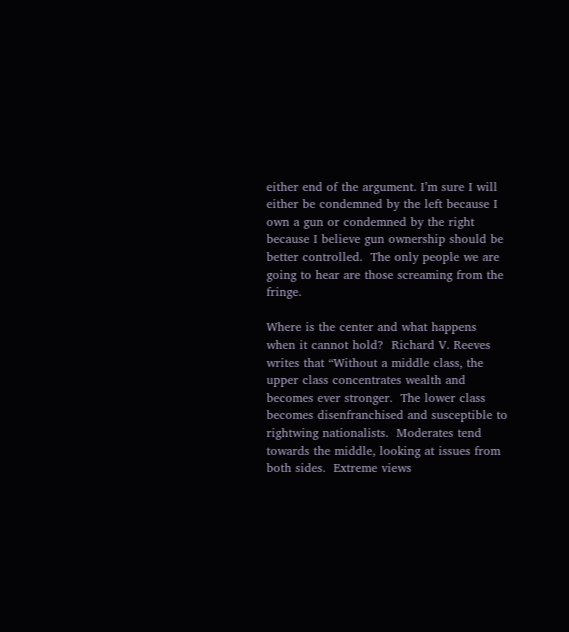either end of the argument. I’m sure I will either be condemned by the left because I own a gun or condemned by the right because I believe gun ownership should be better controlled.  The only people we are going to hear are those screaming from the fringe.

Where is the center and what happens when it cannot hold?  Richard V. Reeves writes that “Without a middle class, the upper class concentrates wealth and becomes ever stronger.  The lower class becomes disenfranchised and susceptible to rightwing nationalists.  Moderates tend towards the middle, looking at issues from both sides.  Extreme views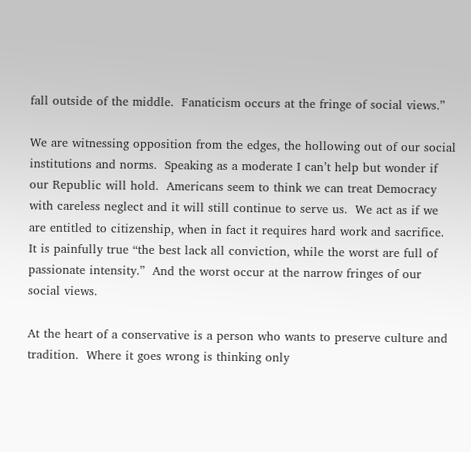fall outside of the middle.  Fanaticism occurs at the fringe of social views.”

We are witnessing opposition from the edges, the hollowing out of our social institutions and norms.  Speaking as a moderate I can’t help but wonder if our Republic will hold.  Americans seem to think we can treat Democracy with careless neglect and it will still continue to serve us.  We act as if we are entitled to citizenship, when in fact it requires hard work and sacrifice.  It is painfully true “the best lack all conviction, while the worst are full of passionate intensity.”  And the worst occur at the narrow fringes of our social views.

At the heart of a conservative is a person who wants to preserve culture and tradition.  Where it goes wrong is thinking only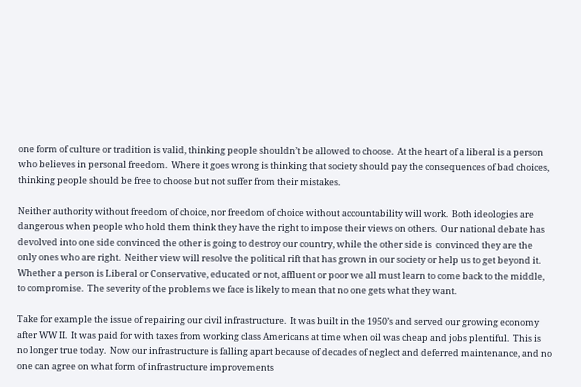one form of culture or tradition is valid, thinking people shouldn’t be allowed to choose.  At the heart of a liberal is a person who believes in personal freedom.  Where it goes wrong is thinking that society should pay the consequences of bad choices, thinking people should be free to choose but not suffer from their mistakes.

Neither authority without freedom of choice, nor freedom of choice without accountability will work.  Both ideologies are dangerous when people who hold them think they have the right to impose their views on others.  Our national debate has devolved into one side convinced the other is going to destroy our country, while the other side is  convinced they are the only ones who are right.  Neither view will resolve the political rift that has grown in our society or help us to get beyond it.  Whether a person is Liberal or Conservative, educated or not, affluent or poor we all must learn to come back to the middle, to compromise.  The severity of the problems we face is likely to mean that no one gets what they want.

Take for example the issue of repairing our civil infrastructure.  It was built in the 1950’s and served our growing economy after WW II.  It was paid for with taxes from working class Americans at time when oil was cheap and jobs plentiful.  This is no longer true today.  Now our infrastructure is falling apart because of decades of neglect and deferred maintenance, and no one can agree on what form of infrastructure improvements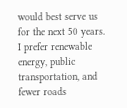would best serve us for the next 50 years.  I prefer renewable energy, public transportation, and fewer roads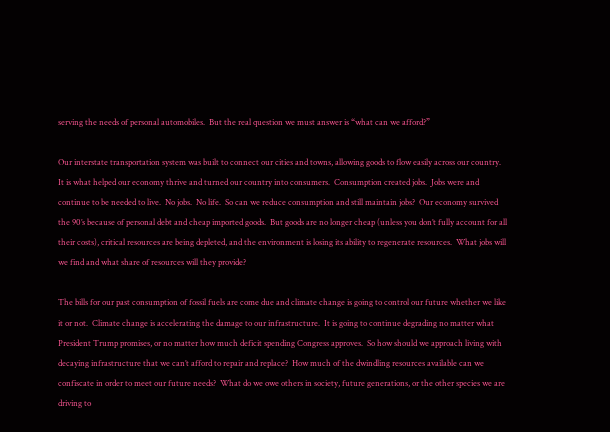serving the needs of personal automobiles.  But the real question we must answer is “what can we afford?”

Our interstate transportation system was built to connect our cities and towns, allowing goods to flow easily across our country.  It is what helped our economy thrive and turned our country into consumers.  Consumption created jobs.  Jobs were and continue to be needed to live.  No jobs.  No life.  So can we reduce consumption and still maintain jobs?  Our economy survived the 90’s because of personal debt and cheap imported goods.  But goods are no longer cheap (unless you don’t fully account for all their costs), critical resources are being depleted, and the environment is losing its ability to regenerate resources.  What jobs will we find and what share of resources will they provide?

The bills for our past consumption of fossil fuels are come due and climate change is going to control our future whether we like it or not.  Climate change is accelerating the damage to our infrastructure.  It is going to continue degrading no matter what President Trump promises, or no matter how much deficit spending Congress approves.  So how should we approach living with decaying infrastructure that we can’t afford to repair and replace?  How much of the dwindling resources available can we confiscate in order to meet our future needs?  What do we owe others in society, future generations, or the other species we are driving to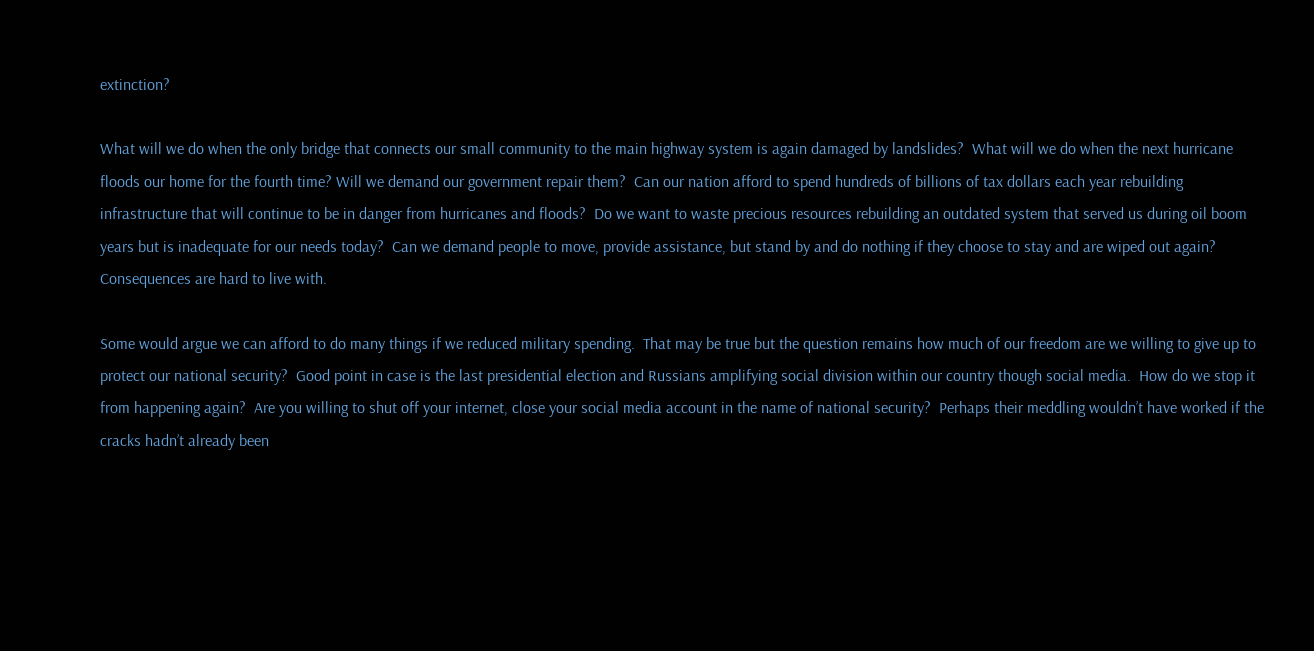extinction?

What will we do when the only bridge that connects our small community to the main highway system is again damaged by landslides?  What will we do when the next hurricane floods our home for the fourth time? Will we demand our government repair them?  Can our nation afford to spend hundreds of billions of tax dollars each year rebuilding infrastructure that will continue to be in danger from hurricanes and floods?  Do we want to waste precious resources rebuilding an outdated system that served us during oil boom years but is inadequate for our needs today?  Can we demand people to move, provide assistance, but stand by and do nothing if they choose to stay and are wiped out again?  Consequences are hard to live with.

Some would argue we can afford to do many things if we reduced military spending.  That may be true but the question remains how much of our freedom are we willing to give up to protect our national security?  Good point in case is the last presidential election and Russians amplifying social division within our country though social media.  How do we stop it from happening again?  Are you willing to shut off your internet, close your social media account in the name of national security?  Perhaps their meddling wouldn’t have worked if the cracks hadn’t already been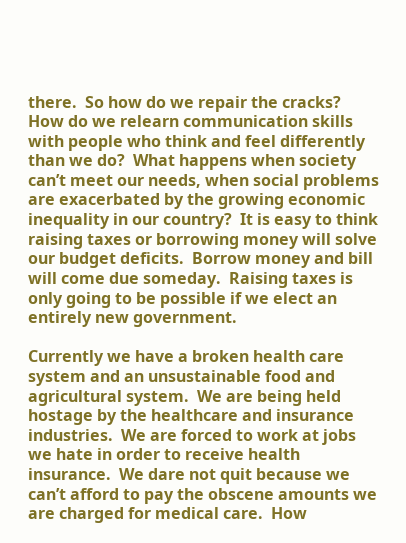there.  So how do we repair the cracks?  How do we relearn communication skills with people who think and feel differently than we do?  What happens when society can’t meet our needs, when social problems are exacerbated by the growing economic inequality in our country?  It is easy to think raising taxes or borrowing money will solve our budget deficits.  Borrow money and bill will come due someday.  Raising taxes is only going to be possible if we elect an entirely new government.

Currently we have a broken health care system and an unsustainable food and agricultural system.  We are being held hostage by the healthcare and insurance industries.  We are forced to work at jobs we hate in order to receive health insurance.  We dare not quit because we can’t afford to pay the obscene amounts we are charged for medical care.  How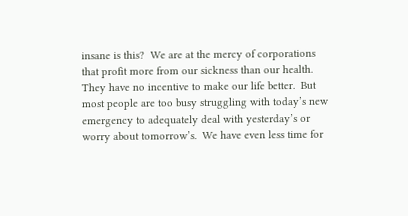insane is this?  We are at the mercy of corporations that profit more from our sickness than our health.  They have no incentive to make our life better.  But most people are too busy struggling with today’s new emergency to adequately deal with yesterday’s or worry about tomorrow’s.  We have even less time for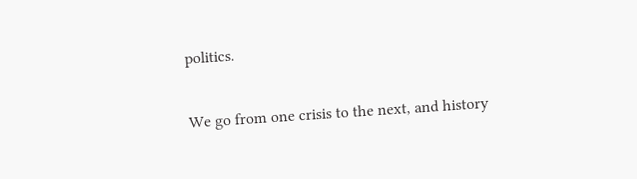politics.

We go from one crisis to the next, and history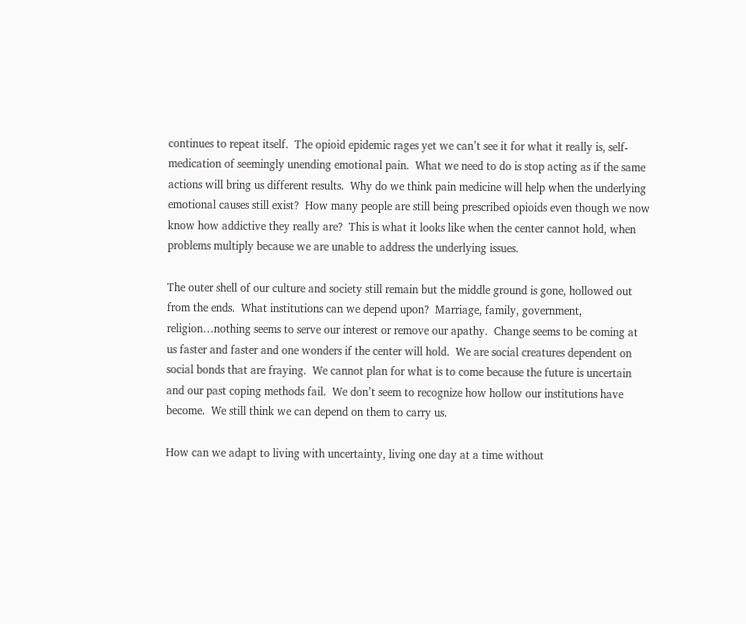continues to repeat itself.  The opioid epidemic rages yet we can’t see it for what it really is, self-medication of seemingly unending emotional pain.  What we need to do is stop acting as if the same actions will bring us different results.  Why do we think pain medicine will help when the underlying emotional causes still exist?  How many people are still being prescribed opioids even though we now know how addictive they really are?  This is what it looks like when the center cannot hold, when problems multiply because we are unable to address the underlying issues.

The outer shell of our culture and society still remain but the middle ground is gone, hollowed out from the ends.  What institutions can we depend upon?  Marriage, family, government, religion…nothing seems to serve our interest or remove our apathy.  Change seems to be coming at us faster and faster and one wonders if the center will hold.  We are social creatures dependent on social bonds that are fraying.  We cannot plan for what is to come because the future is uncertain and our past coping methods fail.  We don’t seem to recognize how hollow our institutions have become.  We still think we can depend on them to carry us.

How can we adapt to living with uncertainty, living one day at a time without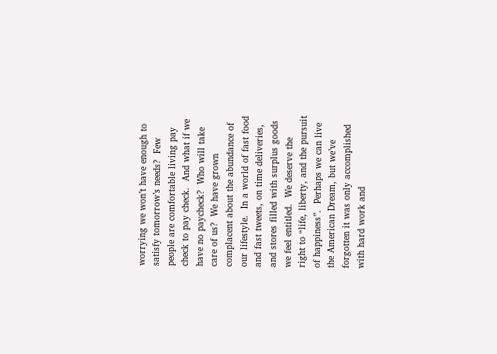worrying we won’t have enough to satisfy tomorrow’s needs?  Few people are comfortable living pay check to pay check.  And what if we have no paycheck?  Who will take care of us?  We have grown complacent about the abundance of our lifestyle.  In a world of fast food and fast tweets, on time deliveries, and stores filled with surplus goods we feel entitled.  We deserve the right to “life, liberty, and the pursuit of happiness”.  Perhaps we can live the American Dream, but we’ve forgotten it was only accomplished with hard work and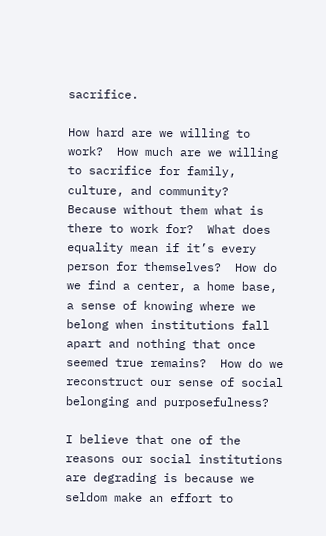sacrifice.

How hard are we willing to work?  How much are we willing to sacrifice for family, culture, and community?  Because without them what is there to work for?  What does equality mean if it’s every person for themselves?  How do we find a center, a home base, a sense of knowing where we belong when institutions fall apart and nothing that once seemed true remains?  How do we reconstruct our sense of social belonging and purposefulness?

I believe that one of the reasons our social institutions are degrading is because we seldom make an effort to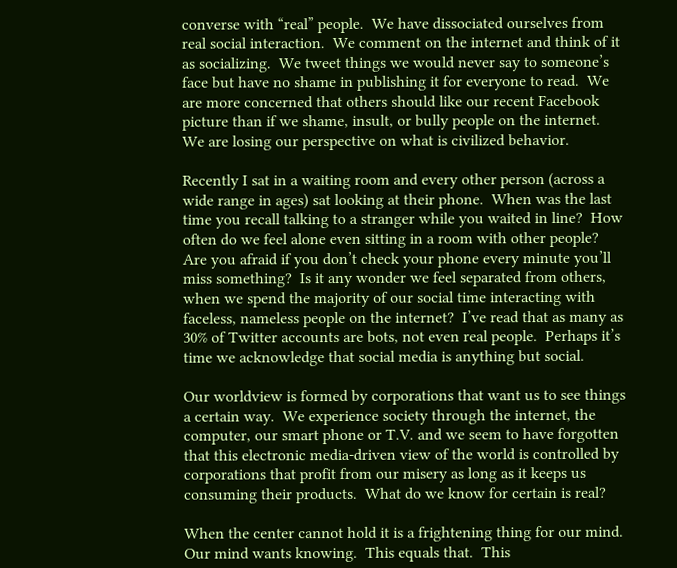converse with “real” people.  We have dissociated ourselves from real social interaction.  We comment on the internet and think of it as socializing.  We tweet things we would never say to someone’s face but have no shame in publishing it for everyone to read.  We are more concerned that others should like our recent Facebook picture than if we shame, insult, or bully people on the internet.  We are losing our perspective on what is civilized behavior.

Recently I sat in a waiting room and every other person (across a wide range in ages) sat looking at their phone.  When was the last time you recall talking to a stranger while you waited in line?  How often do we feel alone even sitting in a room with other people?  Are you afraid if you don’t check your phone every minute you’ll miss something?  Is it any wonder we feel separated from others, when we spend the majority of our social time interacting with faceless, nameless people on the internet?  I’ve read that as many as 30% of Twitter accounts are bots, not even real people.  Perhaps it’s time we acknowledge that social media is anything but social.

Our worldview is formed by corporations that want us to see things a certain way.  We experience society through the internet, the computer, our smart phone or T.V. and we seem to have forgotten that this electronic media-driven view of the world is controlled by corporations that profit from our misery as long as it keeps us consuming their products.  What do we know for certain is real?

When the center cannot hold it is a frightening thing for our mind.  Our mind wants knowing.  This equals that.  This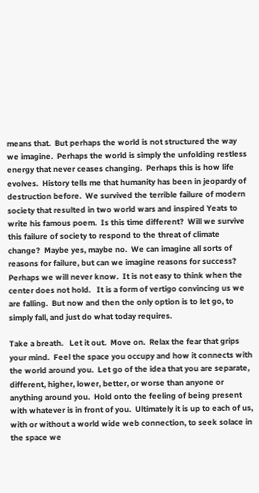means that.  But perhaps the world is not structured the way we imagine.  Perhaps the world is simply the unfolding restless energy that never ceases changing.  Perhaps this is how life evolves.  History tells me that humanity has been in jeopardy of destruction before.  We survived the terrible failure of modern society that resulted in two world wars and inspired Yeats to write his famous poem.  Is this time different?  Will we survive this failure of society to respond to the threat of climate change?  Maybe yes, maybe no.  We can imagine all sorts of reasons for failure, but can we imagine reasons for success?  Perhaps we will never know.  It is not easy to think when the center does not hold.   It is a form of vertigo convincing us we are falling.  But now and then the only option is to let go, to simply fall, and just do what today requires.

Take a breath.   Let it out.  Move on.  Relax the fear that grips your mind.  Feel the space you occupy and how it connects with the world around you.  Let go of the idea that you are separate, different, higher, lower, better, or worse than anyone or anything around you.  Hold onto the feeling of being present with whatever is in front of you.  Ultimately it is up to each of us, with or without a world wide web connection, to seek solace in the space we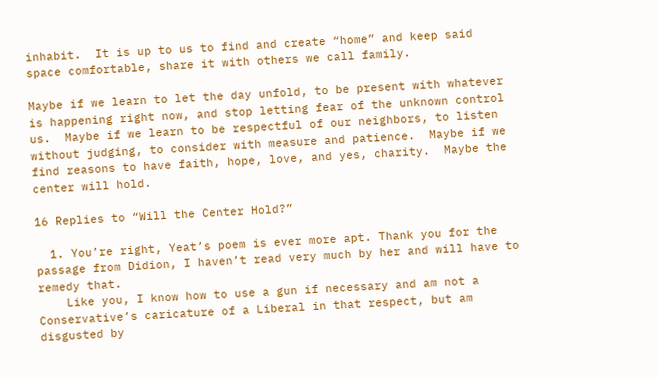inhabit.  It is up to us to find and create “home” and keep said space comfortable, share it with others we call family.

Maybe if we learn to let the day unfold, to be present with whatever is happening right now, and stop letting fear of the unknown control us.  Maybe if we learn to be respectful of our neighbors, to listen without judging, to consider with measure and patience.  Maybe if we find reasons to have faith, hope, love, and yes, charity.  Maybe the center will hold.

16 Replies to “Will the Center Hold?”

  1. You’re right, Yeat’s poem is ever more apt. Thank you for the passage from Didion, I haven’t read very much by her and will have to remedy that.
    Like you, I know how to use a gun if necessary and am not a Conservative’s caricature of a Liberal in that respect, but am disgusted by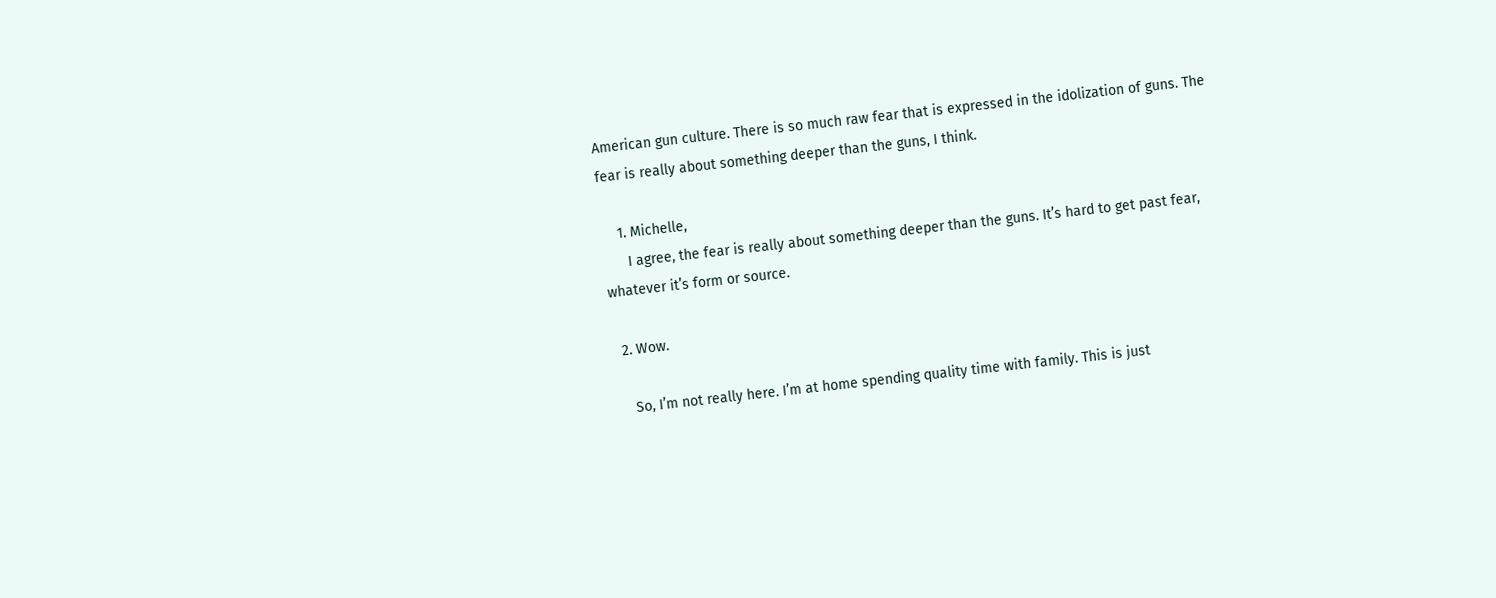American gun culture. There is so much raw fear that is expressed in the idolization of guns. The fear is really about something deeper than the guns, I think.

    1. Michelle,
      I agree, the fear is really about something deeper than the guns. It’s hard to get past fear, whatever it’s form or source.

  2. Wow.

    So, I’m not really here. I’m at home spending quality time with family. This is just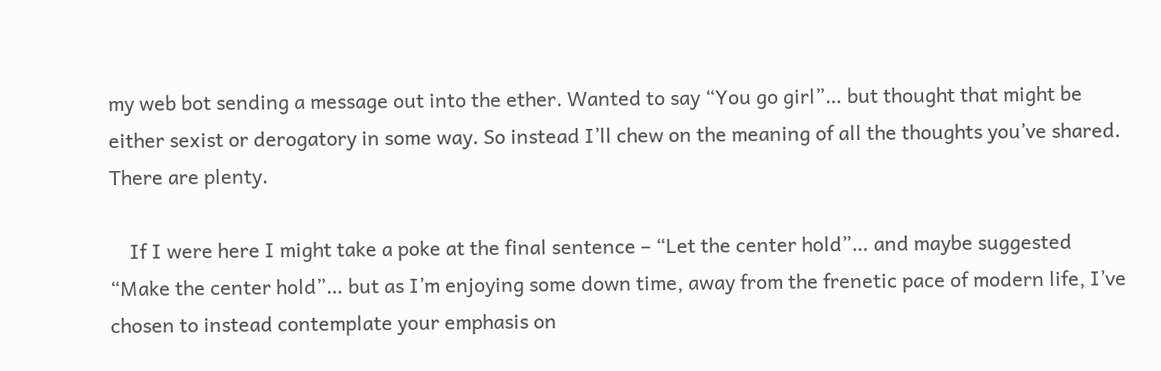my web bot sending a message out into the ether. Wanted to say “You go girl”… but thought that might be either sexist or derogatory in some way. So instead I’ll chew on the meaning of all the thoughts you’ve shared. There are plenty.

    If I were here I might take a poke at the final sentence – “Let the center hold”… and maybe suggested “Make the center hold”… but as I’m enjoying some down time, away from the frenetic pace of modern life, I’ve chosen to instead contemplate your emphasis on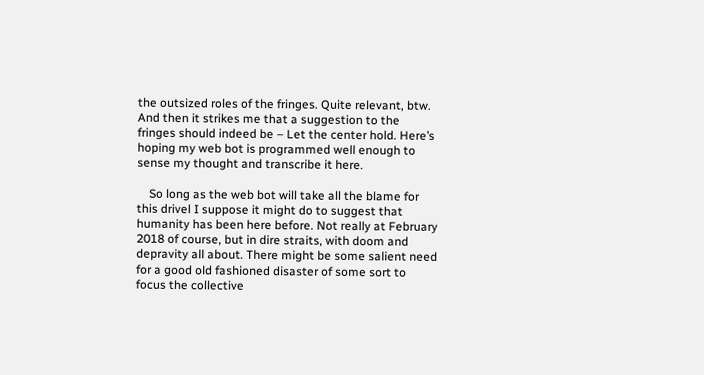the outsized roles of the fringes. Quite relevant, btw. And then it strikes me that a suggestion to the fringes should indeed be – Let the center hold. Here’s hoping my web bot is programmed well enough to sense my thought and transcribe it here.

    So long as the web bot will take all the blame for this drivel I suppose it might do to suggest that humanity has been here before. Not really at February 2018 of course, but in dire straits, with doom and depravity all about. There might be some salient need for a good old fashioned disaster of some sort to focus the collective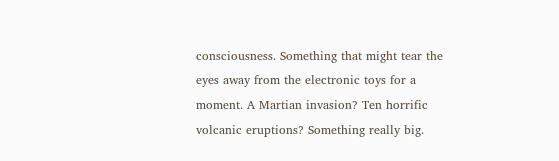consciousness. Something that might tear the eyes away from the electronic toys for a moment. A Martian invasion? Ten horrific volcanic eruptions? Something really big.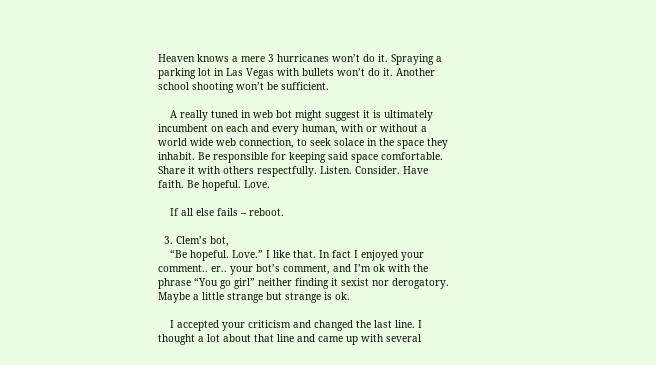Heaven knows a mere 3 hurricanes won’t do it. Spraying a parking lot in Las Vegas with bullets won’t do it. Another school shooting won’t be sufficient.

    A really tuned in web bot might suggest it is ultimately incumbent on each and every human, with or without a world wide web connection, to seek solace in the space they inhabit. Be responsible for keeping said space comfortable. Share it with others respectfully. Listen. Consider. Have faith. Be hopeful. Love.

    If all else fails – reboot.

  3. Clem’s bot,
    “Be hopeful. Love.” I like that. In fact I enjoyed your comment.. er.. your bot’s comment, and I’m ok with the phrase “You go girl” neither finding it sexist nor derogatory. Maybe a little strange but strange is ok.

    I accepted your criticism and changed the last line. I thought a lot about that line and came up with several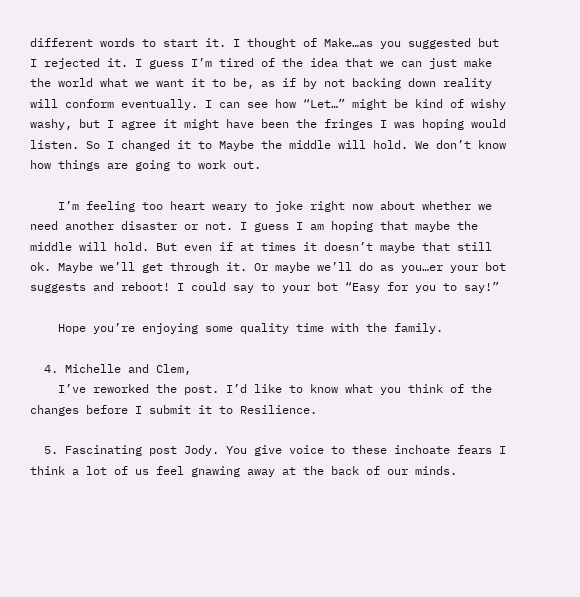different words to start it. I thought of Make…as you suggested but I rejected it. I guess I’m tired of the idea that we can just make the world what we want it to be, as if by not backing down reality will conform eventually. I can see how “Let…” might be kind of wishy washy, but I agree it might have been the fringes I was hoping would listen. So I changed it to Maybe the middle will hold. We don’t know how things are going to work out.

    I’m feeling too heart weary to joke right now about whether we need another disaster or not. I guess I am hoping that maybe the middle will hold. But even if at times it doesn’t maybe that still ok. Maybe we’ll get through it. Or maybe we’ll do as you…er your bot suggests and reboot! I could say to your bot “Easy for you to say!”

    Hope you’re enjoying some quality time with the family.

  4. Michelle and Clem,
    I’ve reworked the post. I’d like to know what you think of the changes before I submit it to Resilience.

  5. Fascinating post Jody. You give voice to these inchoate fears I think a lot of us feel gnawing away at the back of our minds.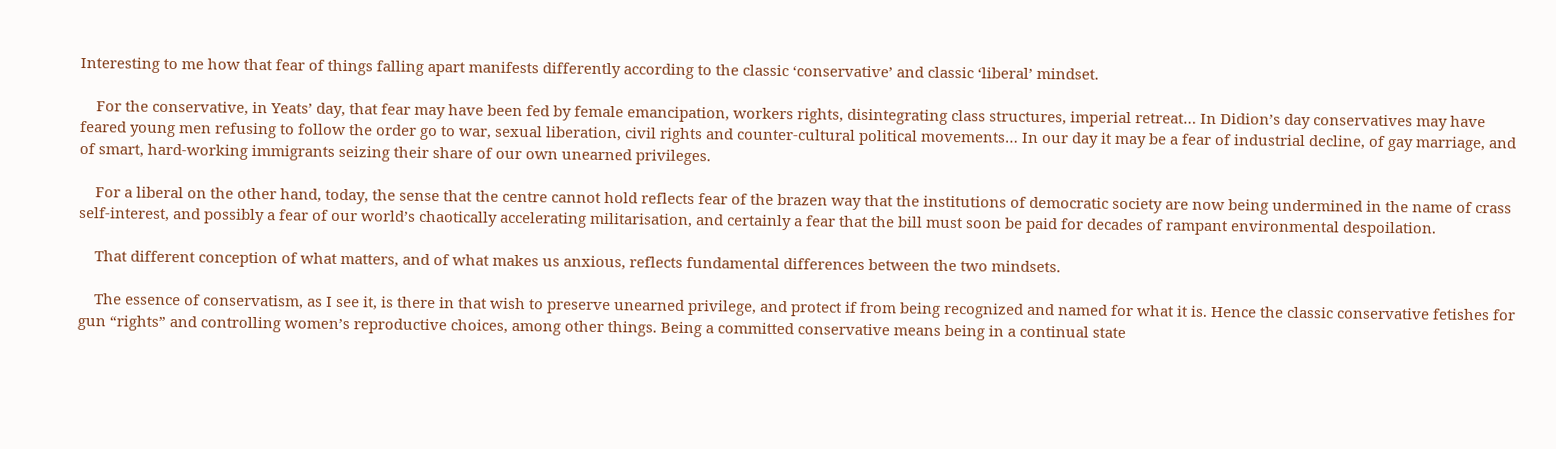Interesting to me how that fear of things falling apart manifests differently according to the classic ‘conservative’ and classic ‘liberal’ mindset.

    For the conservative, in Yeats’ day, that fear may have been fed by female emancipation, workers rights, disintegrating class structures, imperial retreat… In Didion’s day conservatives may have feared young men refusing to follow the order go to war, sexual liberation, civil rights and counter-cultural political movements… In our day it may be a fear of industrial decline, of gay marriage, and of smart, hard-working immigrants seizing their share of our own unearned privileges.

    For a liberal on the other hand, today, the sense that the centre cannot hold reflects fear of the brazen way that the institutions of democratic society are now being undermined in the name of crass self-interest, and possibly a fear of our world’s chaotically accelerating militarisation, and certainly a fear that the bill must soon be paid for decades of rampant environmental despoilation.

    That different conception of what matters, and of what makes us anxious, reflects fundamental differences between the two mindsets.

    The essence of conservatism, as I see it, is there in that wish to preserve unearned privilege, and protect if from being recognized and named for what it is. Hence the classic conservative fetishes for gun “rights” and controlling women’s reproductive choices, among other things. Being a committed conservative means being in a continual state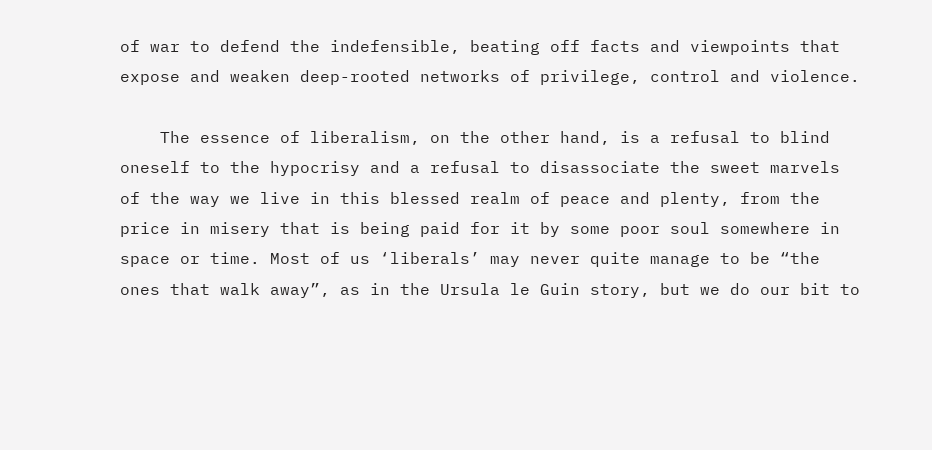of war to defend the indefensible, beating off facts and viewpoints that expose and weaken deep-rooted networks of privilege, control and violence.

    The essence of liberalism, on the other hand, is a refusal to blind oneself to the hypocrisy and a refusal to disassociate the sweet marvels of the way we live in this blessed realm of peace and plenty, from the price in misery that is being paid for it by some poor soul somewhere in space or time. Most of us ‘liberals’ may never quite manage to be “the ones that walk away”, as in the Ursula le Guin story, but we do our bit to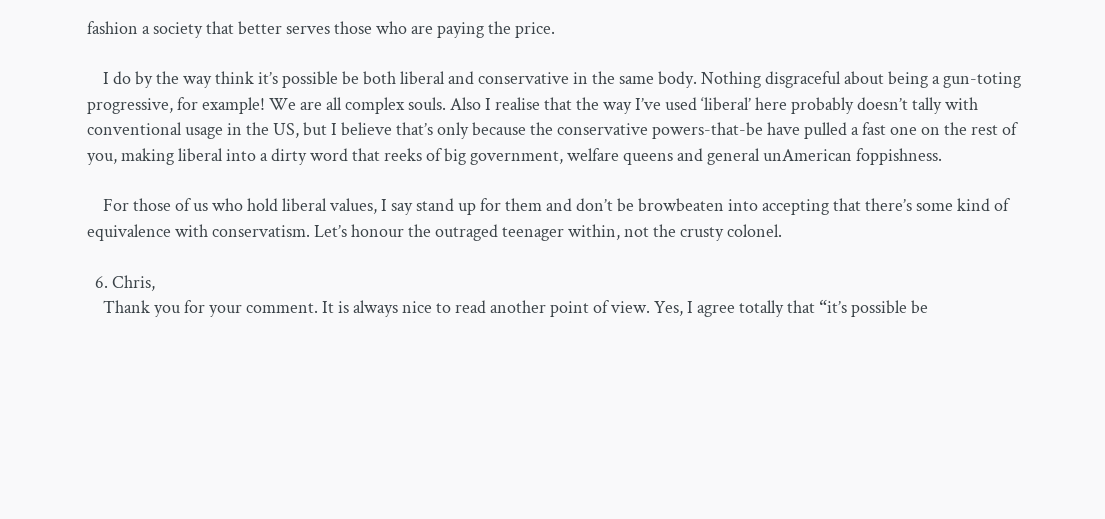fashion a society that better serves those who are paying the price.

    I do by the way think it’s possible be both liberal and conservative in the same body. Nothing disgraceful about being a gun-toting progressive, for example! We are all complex souls. Also I realise that the way I’ve used ‘liberal’ here probably doesn’t tally with conventional usage in the US, but I believe that’s only because the conservative powers-that-be have pulled a fast one on the rest of you, making liberal into a dirty word that reeks of big government, welfare queens and general unAmerican foppishness.

    For those of us who hold liberal values, I say stand up for them and don’t be browbeaten into accepting that there’s some kind of equivalence with conservatism. Let’s honour the outraged teenager within, not the crusty colonel.

  6. Chris,
    Thank you for your comment. It is always nice to read another point of view. Yes, I agree totally that “it’s possible be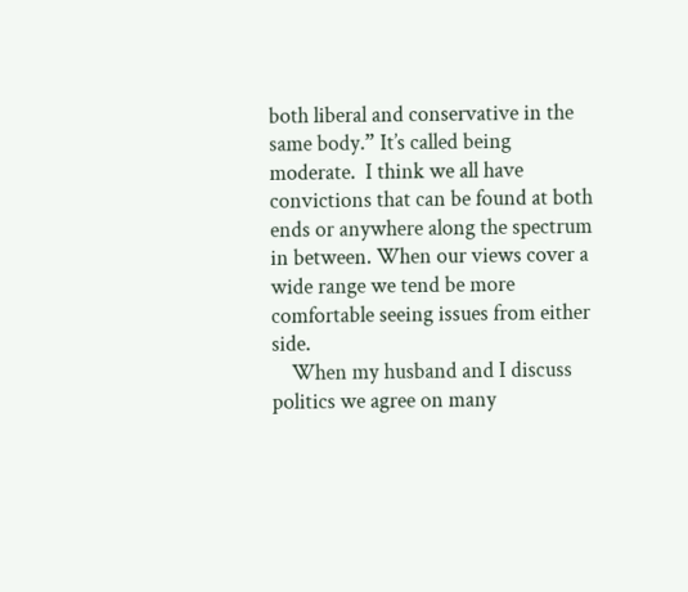both liberal and conservative in the same body.” It’s called being moderate.  I think we all have convictions that can be found at both ends or anywhere along the spectrum in between. When our views cover a wide range we tend be more comfortable seeing issues from either side.
    When my husband and I discuss politics we agree on many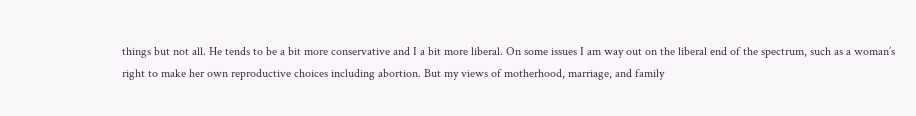things but not all. He tends to be a bit more conservative and I a bit more liberal. On some issues I am way out on the liberal end of the spectrum, such as a woman’s right to make her own reproductive choices including abortion. But my views of motherhood, marriage, and family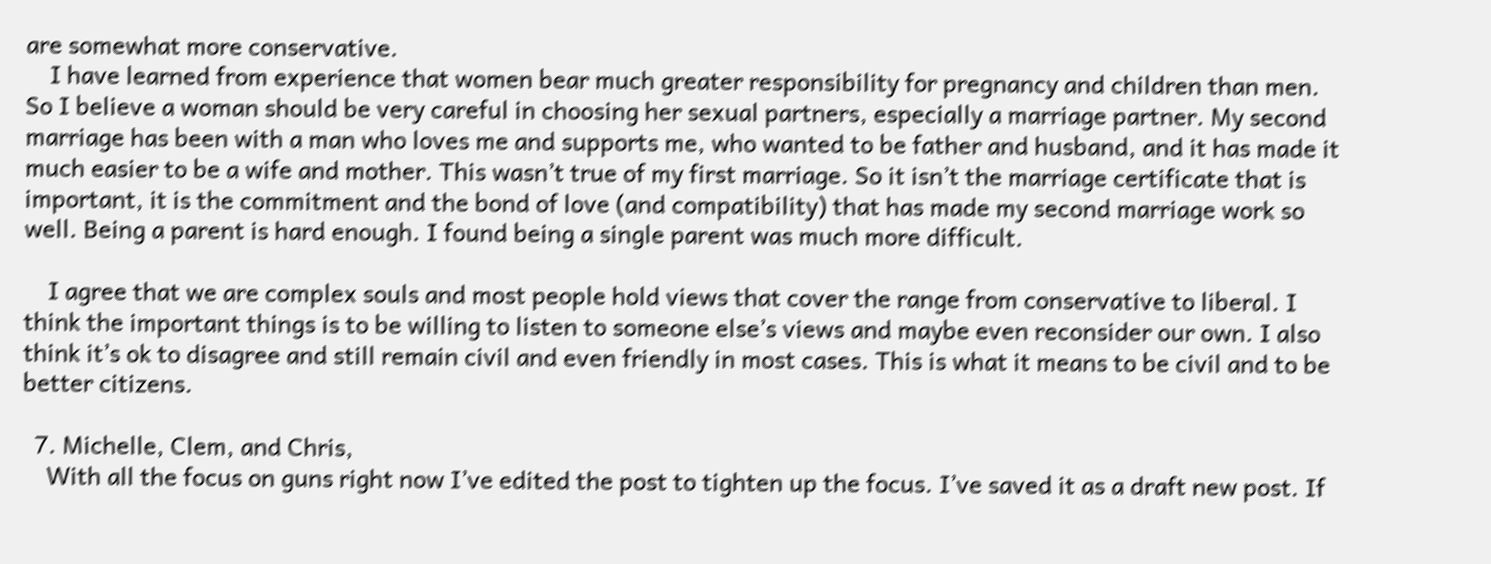are somewhat more conservative.
    I have learned from experience that women bear much greater responsibility for pregnancy and children than men. So I believe a woman should be very careful in choosing her sexual partners, especially a marriage partner. My second marriage has been with a man who loves me and supports me, who wanted to be father and husband, and it has made it much easier to be a wife and mother. This wasn’t true of my first marriage. So it isn’t the marriage certificate that is important, it is the commitment and the bond of love (and compatibility) that has made my second marriage work so well. Being a parent is hard enough. I found being a single parent was much more difficult.

    I agree that we are complex souls and most people hold views that cover the range from conservative to liberal. I think the important things is to be willing to listen to someone else’s views and maybe even reconsider our own. I also think it’s ok to disagree and still remain civil and even friendly in most cases. This is what it means to be civil and to be better citizens.

  7. Michelle, Clem, and Chris,
    With all the focus on guns right now I’ve edited the post to tighten up the focus. I’ve saved it as a draft new post. If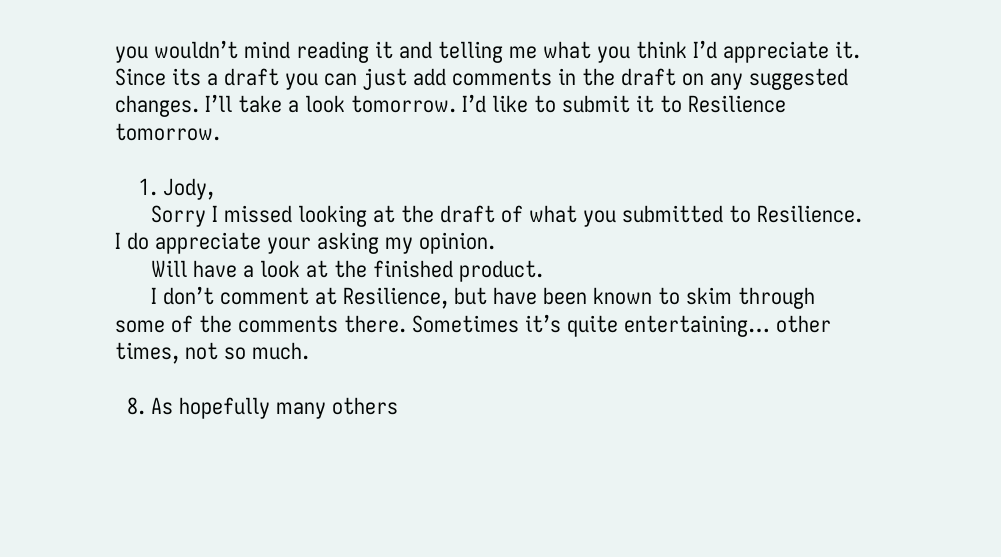you wouldn’t mind reading it and telling me what you think I’d appreciate it. Since its a draft you can just add comments in the draft on any suggested changes. I’ll take a look tomorrow. I’d like to submit it to Resilience tomorrow.

    1. Jody,
      Sorry I missed looking at the draft of what you submitted to Resilience. I do appreciate your asking my opinion.
      Will have a look at the finished product.
      I don’t comment at Resilience, but have been known to skim through some of the comments there. Sometimes it’s quite entertaining… other times, not so much.

  8. As hopefully many others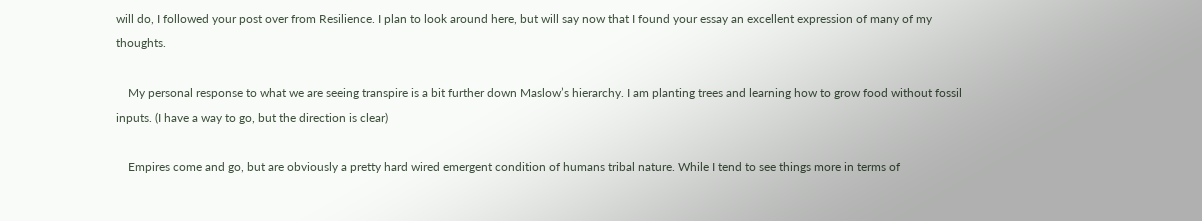will do, I followed your post over from Resilience. I plan to look around here, but will say now that I found your essay an excellent expression of many of my thoughts.

    My personal response to what we are seeing transpire is a bit further down Maslow’s hierarchy. I am planting trees and learning how to grow food without fossil inputs. (I have a way to go, but the direction is clear)

    Empires come and go, but are obviously a pretty hard wired emergent condition of humans tribal nature. While I tend to see things more in terms of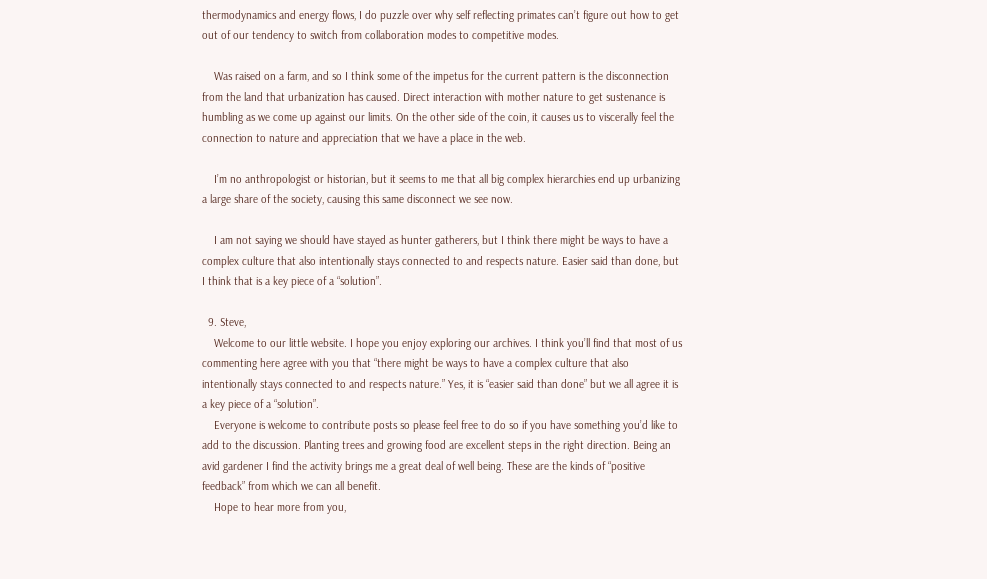thermodynamics and energy flows, I do puzzle over why self reflecting primates can’t figure out how to get out of our tendency to switch from collaboration modes to competitive modes.

    Was raised on a farm, and so I think some of the impetus for the current pattern is the disconnection from the land that urbanization has caused. Direct interaction with mother nature to get sustenance is humbling as we come up against our limits. On the other side of the coin, it causes us to viscerally feel the connection to nature and appreciation that we have a place in the web.

    I’m no anthropologist or historian, but it seems to me that all big complex hierarchies end up urbanizing a large share of the society, causing this same disconnect we see now.

    I am not saying we should have stayed as hunter gatherers, but I think there might be ways to have a complex culture that also intentionally stays connected to and respects nature. Easier said than done, but I think that is a key piece of a “solution”.

  9. Steve,
    Welcome to our little website. I hope you enjoy exploring our archives. I think you’ll find that most of us commenting here agree with you that “there might be ways to have a complex culture that also intentionally stays connected to and respects nature.” Yes, it is “easier said than done” but we all agree it is a key piece of a “solution”.
    Everyone is welcome to contribute posts so please feel free to do so if you have something you’d like to add to the discussion. Planting trees and growing food are excellent steps in the right direction. Being an avid gardener I find the activity brings me a great deal of well being. These are the kinds of “positive feedback” from which we can all benefit.
    Hope to hear more from you,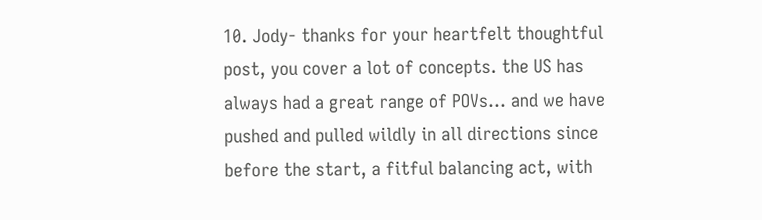10. Jody- thanks for your heartfelt thoughtful post, you cover a lot of concepts. the US has always had a great range of POVs… and we have pushed and pulled wildly in all directions since before the start, a fitful balancing act, with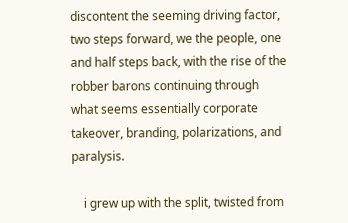discontent the seeming driving factor, two steps forward, we the people, one and half steps back, with the rise of the robber barons continuing through what seems essentially corporate takeover, branding, polarizations, and paralysis.

    i grew up with the split, twisted from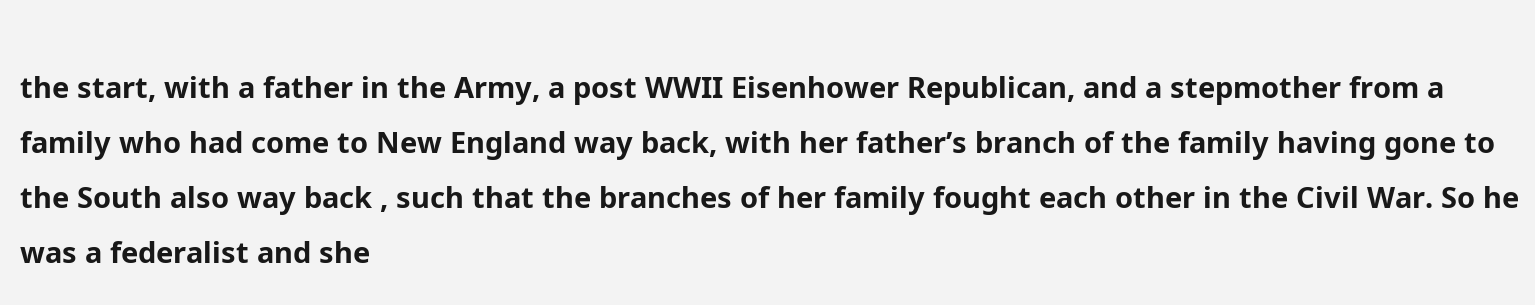the start, with a father in the Army, a post WWII Eisenhower Republican, and a stepmother from a family who had come to New England way back, with her father’s branch of the family having gone to the South also way back , such that the branches of her family fought each other in the Civil War. So he was a federalist and she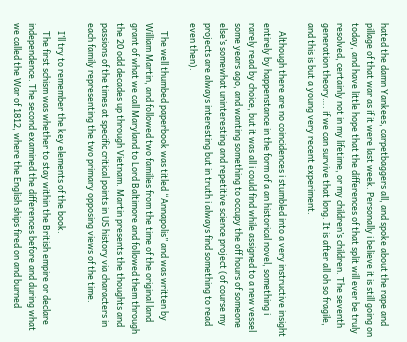hated the damn Yankees, carpetbaggers all, and spoke about the rape and pillage of that war as if it were last week. Personally i believe it is still going on today, and have little hope that the differences of that split will ever be truly resolved, certainly not in my lifetime, or my children’s children. The seventh generation theory…. if we can survive that long. It is after all oh so fragile, and this is but a young very recent experiment.

    Although there are no coincidences i stumbled into a very instructive insight entirely by happenstance in the form of a an historical novel, something i rarely read by choice, but it was all i could find while assigned to a new vessel some years ago, and wanting something to occupy the off hours of someone else’s somewhat uninteresting and repetitive science project (of course my projects are always interesting but in truth i always find something to read even then).

    The well thumbed paperbook was titled “Annapolis” and was written by William Martin, and followed two families from the time of the original land grant of what we call Maryland to Lord Baltimore and followed them through the 20 odd decades up through Vietnam. Martin presents the thoughts and passions of the times at specific critical points in US history via characters in each family representing the two primary opposing views of the time.

    I’ll try to remember the key elements of the book.
    The first schism was whether to stay within the British empire or declare independence. The second examined the differences before and during what we called the War of 1812, where the English ships fired on and burned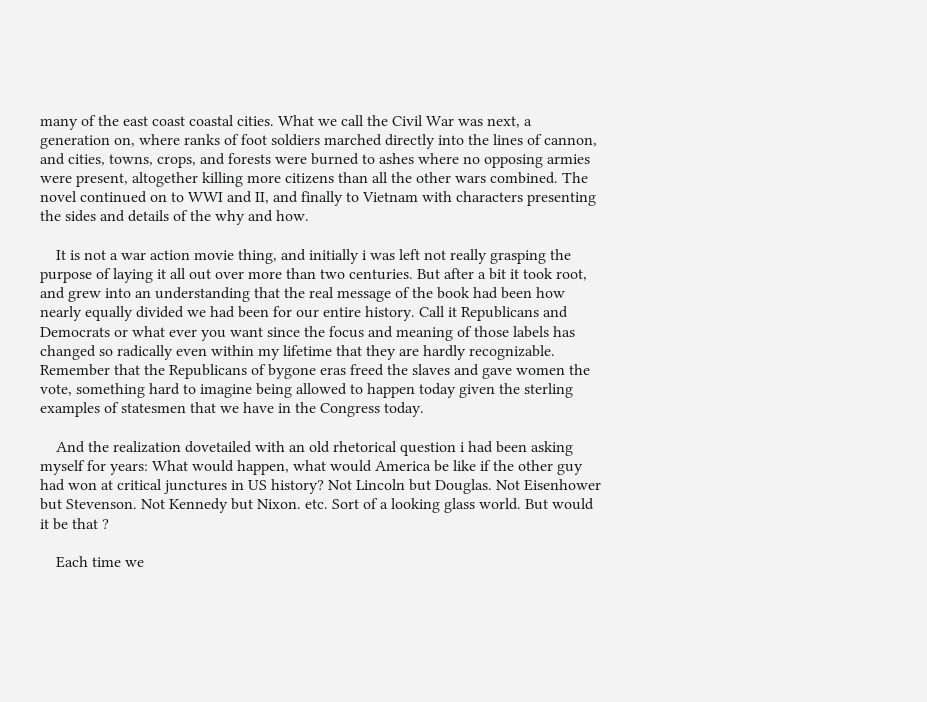many of the east coast coastal cities. What we call the Civil War was next, a generation on, where ranks of foot soldiers marched directly into the lines of cannon, and cities, towns, crops, and forests were burned to ashes where no opposing armies were present, altogether killing more citizens than all the other wars combined. The novel continued on to WWI and II, and finally to Vietnam with characters presenting the sides and details of the why and how.

    It is not a war action movie thing, and initially i was left not really grasping the purpose of laying it all out over more than two centuries. But after a bit it took root, and grew into an understanding that the real message of the book had been how nearly equally divided we had been for our entire history. Call it Republicans and Democrats or what ever you want since the focus and meaning of those labels has changed so radically even within my lifetime that they are hardly recognizable. Remember that the Republicans of bygone eras freed the slaves and gave women the vote, something hard to imagine being allowed to happen today given the sterling examples of statesmen that we have in the Congress today.

    And the realization dovetailed with an old rhetorical question i had been asking myself for years: What would happen, what would America be like if the other guy had won at critical junctures in US history? Not Lincoln but Douglas. Not Eisenhower but Stevenson. Not Kennedy but Nixon. etc. Sort of a looking glass world. But would it be that ?

    Each time we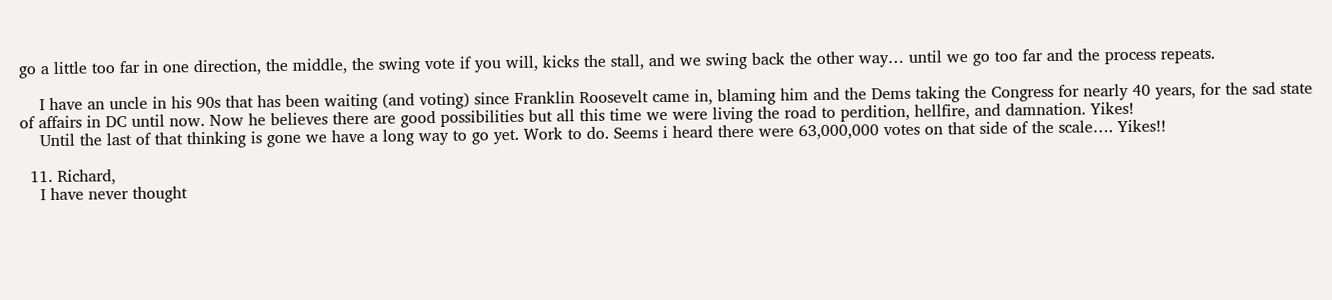go a little too far in one direction, the middle, the swing vote if you will, kicks the stall, and we swing back the other way… until we go too far and the process repeats.

    I have an uncle in his 90s that has been waiting (and voting) since Franklin Roosevelt came in, blaming him and the Dems taking the Congress for nearly 40 years, for the sad state of affairs in DC until now. Now he believes there are good possibilities but all this time we were living the road to perdition, hellfire, and damnation. Yikes!
    Until the last of that thinking is gone we have a long way to go yet. Work to do. Seems i heard there were 63,000,000 votes on that side of the scale…. Yikes!!

  11. Richard,
    I have never thought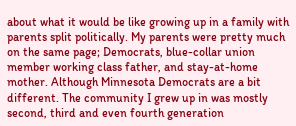about what it would be like growing up in a family with parents split politically. My parents were pretty much on the same page; Democrats, blue-collar union member working class father, and stay-at-home mother. Although Minnesota Democrats are a bit different. The community I grew up in was mostly second, third and even fourth generation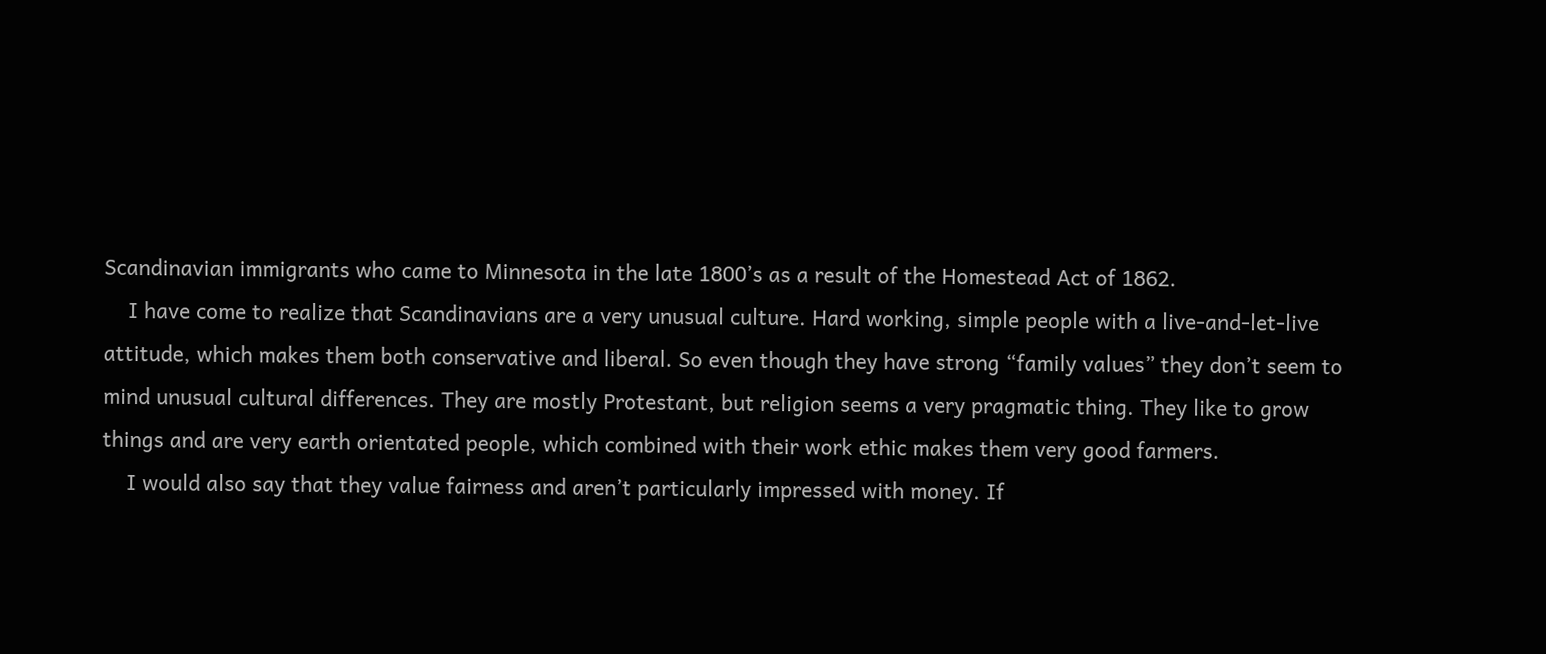Scandinavian immigrants who came to Minnesota in the late 1800’s as a result of the Homestead Act of 1862.
    I have come to realize that Scandinavians are a very unusual culture. Hard working, simple people with a live-and-let-live attitude, which makes them both conservative and liberal. So even though they have strong “family values” they don’t seem to mind unusual cultural differences. They are mostly Protestant, but religion seems a very pragmatic thing. They like to grow things and are very earth orientated people, which combined with their work ethic makes them very good farmers.
    I would also say that they value fairness and aren’t particularly impressed with money. If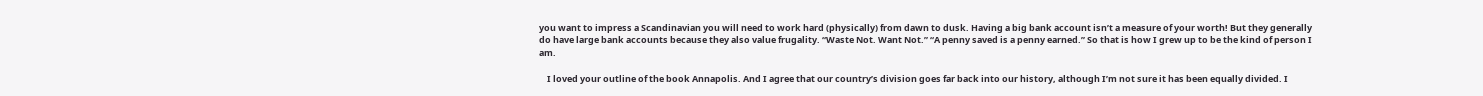you want to impress a Scandinavian you will need to work hard (physically) from dawn to dusk. Having a big bank account isn’t a measure of your worth! But they generally do have large bank accounts because they also value frugality. “Waste Not. Want Not.” “A penny saved is a penny earned.” So that is how I grew up to be the kind of person I am.

    I loved your outline of the book Annapolis. And I agree that our country’s division goes far back into our history, although I’m not sure it has been equally divided. I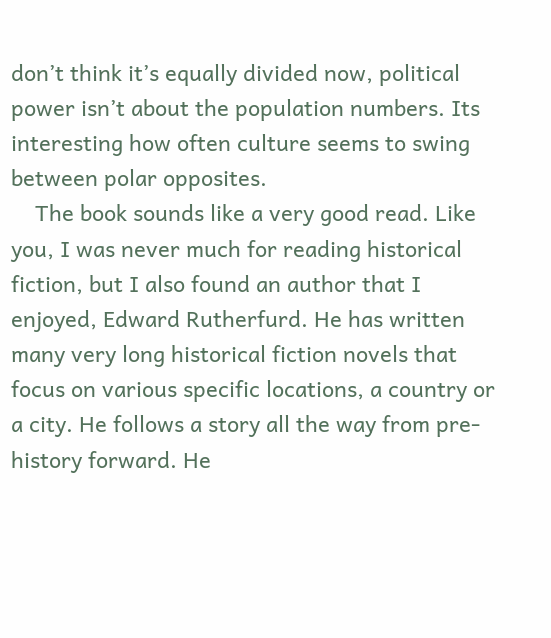don’t think it’s equally divided now, political power isn’t about the population numbers. Its interesting how often culture seems to swing between polar opposites.
    The book sounds like a very good read. Like you, I was never much for reading historical fiction, but I also found an author that I enjoyed, Edward Rutherfurd. He has written many very long historical fiction novels that focus on various specific locations, a country or a city. He follows a story all the way from pre-history forward. He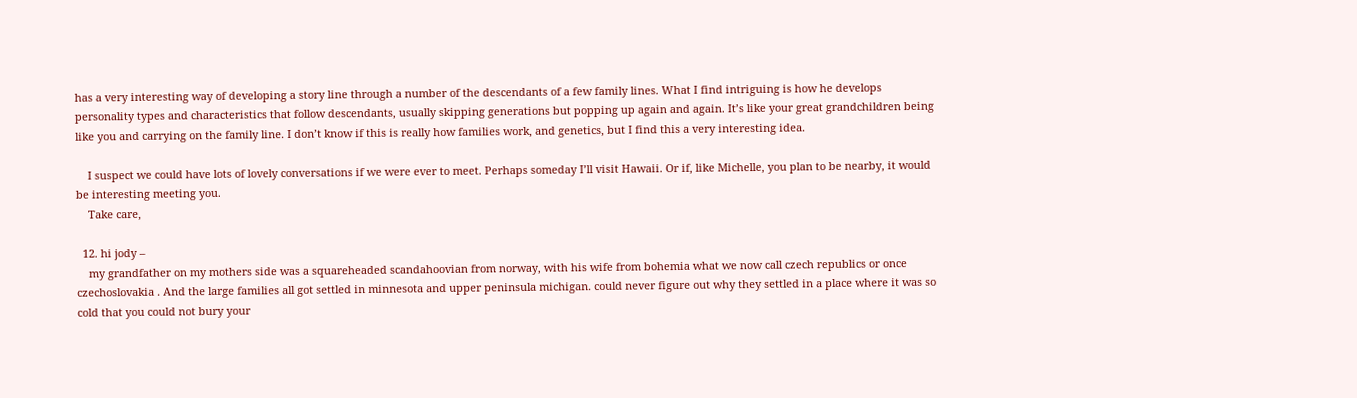has a very interesting way of developing a story line through a number of the descendants of a few family lines. What I find intriguing is how he develops personality types and characteristics that follow descendants, usually skipping generations but popping up again and again. It’s like your great grandchildren being like you and carrying on the family line. I don’t know if this is really how families work, and genetics, but I find this a very interesting idea.

    I suspect we could have lots of lovely conversations if we were ever to meet. Perhaps someday I’ll visit Hawaii. Or if, like Michelle, you plan to be nearby, it would be interesting meeting you.
    Take care,

  12. hi jody –
    my grandfather on my mothers side was a squareheaded scandahoovian from norway, with his wife from bohemia what we now call czech republics or once czechoslovakia . And the large families all got settled in minnesota and upper peninsula michigan. could never figure out why they settled in a place where it was so cold that you could not bury your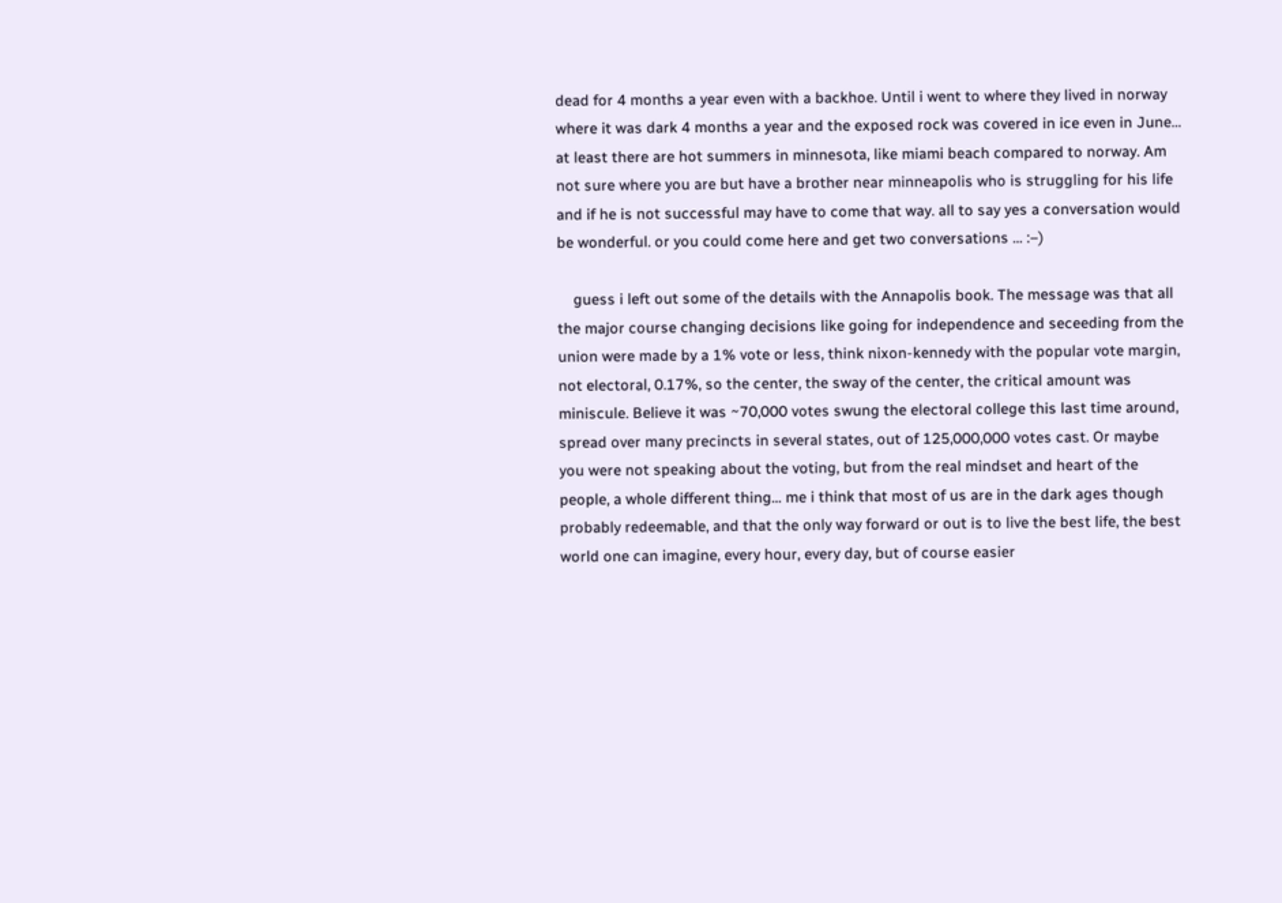dead for 4 months a year even with a backhoe. Until i went to where they lived in norway where it was dark 4 months a year and the exposed rock was covered in ice even in June… at least there are hot summers in minnesota, like miami beach compared to norway. Am not sure where you are but have a brother near minneapolis who is struggling for his life and if he is not successful may have to come that way. all to say yes a conversation would be wonderful. or you could come here and get two conversations … :–)

    guess i left out some of the details with the Annapolis book. The message was that all the major course changing decisions like going for independence and seceeding from the union were made by a 1% vote or less, think nixon-kennedy with the popular vote margin, not electoral, 0.17%, so the center, the sway of the center, the critical amount was miniscule. Believe it was ~70,000 votes swung the electoral college this last time around, spread over many precincts in several states, out of 125,000,000 votes cast. Or maybe you were not speaking about the voting, but from the real mindset and heart of the people, a whole different thing… me i think that most of us are in the dark ages though probably redeemable, and that the only way forward or out is to live the best life, the best world one can imagine, every hour, every day, but of course easier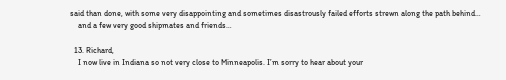said than done, with some very disappointing and sometimes disastrously failed efforts strewn along the path behind…
    and a few very good shipmates and friends…

  13. Richard,
    I now live in Indiana so not very close to Minneapolis. I’m sorry to hear about your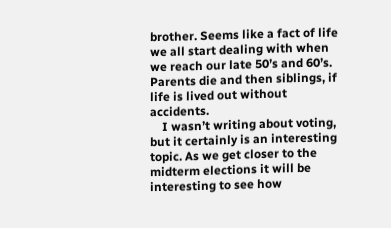brother. Seems like a fact of life we all start dealing with when we reach our late 50’s and 60’s. Parents die and then siblings, if life is lived out without accidents.
    I wasn’t writing about voting, but it certainly is an interesting topic. As we get closer to the midterm elections it will be interesting to see how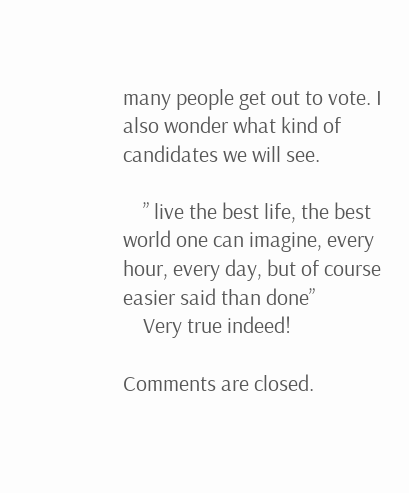many people get out to vote. I also wonder what kind of candidates we will see.

    ” live the best life, the best world one can imagine, every hour, every day, but of course easier said than done”
    Very true indeed!

Comments are closed.